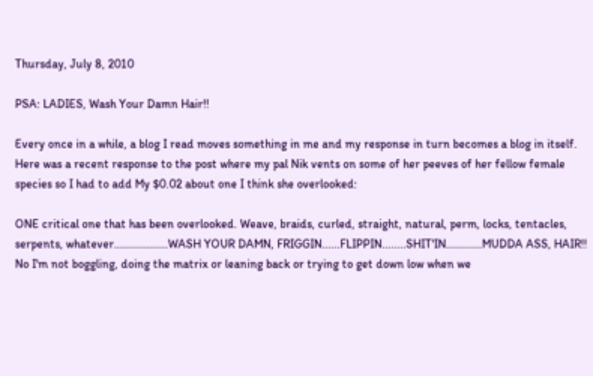Thursday, July 8, 2010

PSA: LADIES, Wash Your Damn Hair!!

Every once in a while, a blog I read moves something in me and my response in turn becomes a blog in itself. Here was a recent response to the post where my pal Nik vents on some of her peeves of her fellow female species so I had to add My $0.02 about one I think she overlooked:

ONE critical one that has been overlooked. Weave, braids, curled, straight, natural, perm, locks, tentacles, serpents, whatever..................WASH YOUR DAMN, FRIGGIN......FLIPPIN........SHIT'IN............MUDDA ASS, HAIR!! No I'm not boggling, doing the matrix or leaning back or trying to get down low when we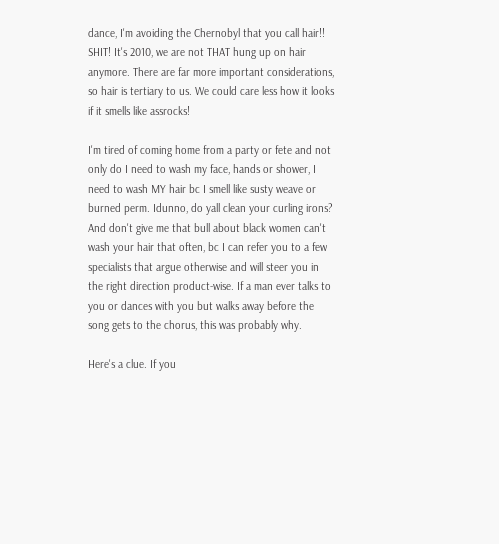dance, I'm avoiding the Chernobyl that you call hair!! SHIT! It's 2010, we are not THAT hung up on hair anymore. There are far more important considerations, so hair is tertiary to us. We could care less how it looks if it smells like assrocks!

I'm tired of coming home from a party or fete and not only do I need to wash my face, hands or shower, I need to wash MY hair bc I smell like susty weave or burned perm. Idunno, do yall clean your curling irons? And don't give me that bull about black women can't wash your hair that often, bc I can refer you to a few specialists that argue otherwise and will steer you in the right direction product-wise. If a man ever talks to you or dances with you but walks away before the song gets to the chorus, this was probably why.

Here's a clue. If you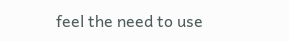feel the need to use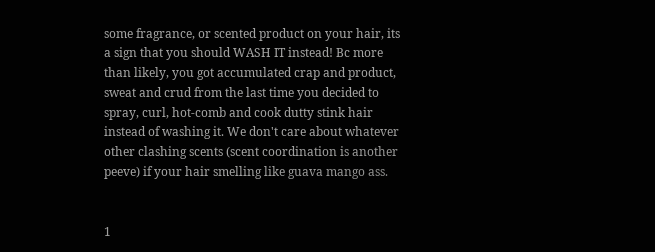some fragrance, or scented product on your hair, its a sign that you should WASH IT instead! Bc more than likely, you got accumulated crap and product, sweat and crud from the last time you decided to spray, curl, hot-comb and cook dutty stink hair instead of washing it. We don't care about whatever other clashing scents (scent coordination is another peeve) if your hair smelling like guava mango ass.


1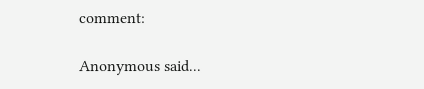comment:

Anonymous said...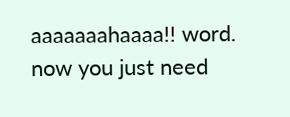aaaaaaahaaaa!! word. now you just need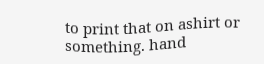to print that on ashirt or something. hand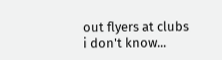out flyers at clubs i don't know...